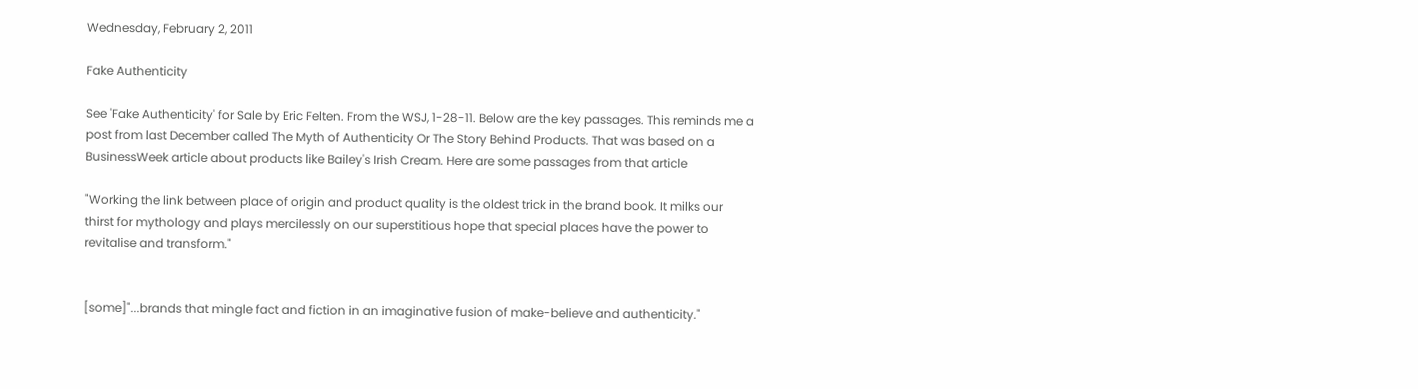Wednesday, February 2, 2011

Fake Authenticity

See 'Fake Authenticity' for Sale by Eric Felten. From the WSJ, 1-28-11. Below are the key passages. This reminds me a post from last December called The Myth of Authenticity Or The Story Behind Products. That was based on a BusinessWeek article about products like Bailey's Irish Cream. Here are some passages from that article

"Working the link between place of origin and product quality is the oldest trick in the brand book. It milks our thirst for mythology and plays mercilessly on our superstitious hope that special places have the power to revitalise and transform."


[some]"...brands that mingle fact and fiction in an imaginative fusion of make-believe and authenticity."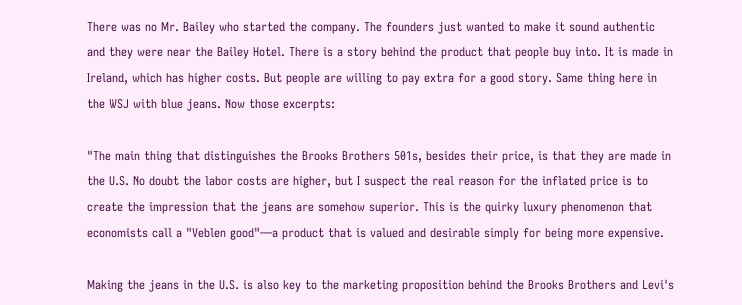There was no Mr. Bailey who started the company. The founders just wanted to make it sound authentic and they were near the Bailey Hotel. There is a story behind the product that people buy into. It is made in Ireland, which has higher costs. But people are willing to pay extra for a good story. Same thing here in the WSJ with blue jeans. Now those excerpts:

"The main thing that distinguishes the Brooks Brothers 501s, besides their price, is that they are made in the U.S. No doubt the labor costs are higher, but I suspect the real reason for the inflated price is to create the impression that the jeans are somehow superior. This is the quirky luxury phenomenon that economists call a "Veblen good"—a product that is valued and desirable simply for being more expensive.

Making the jeans in the U.S. is also key to the marketing proposition behind the Brooks Brothers and Levi's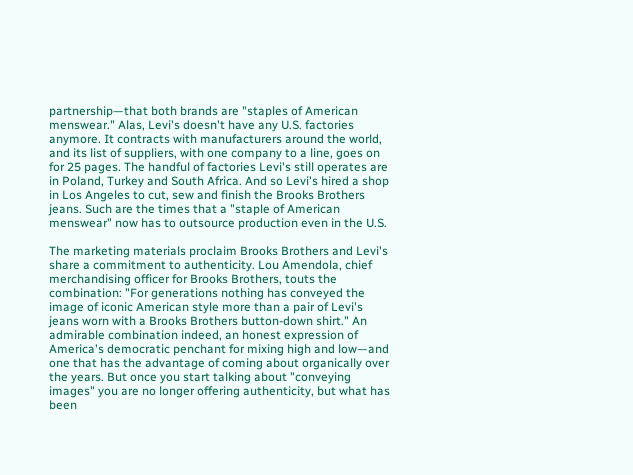partnership—that both brands are "staples of American menswear." Alas, Levi's doesn't have any U.S. factories anymore. It contracts with manufacturers around the world, and its list of suppliers, with one company to a line, goes on for 25 pages. The handful of factories Levi's still operates are in Poland, Turkey and South Africa. And so Levi's hired a shop in Los Angeles to cut, sew and finish the Brooks Brothers jeans. Such are the times that a "staple of American menswear" now has to outsource production even in the U.S.

The marketing materials proclaim Brooks Brothers and Levi's share a commitment to authenticity. Lou Amendola, chief merchandising officer for Brooks Brothers, touts the combination: "For generations nothing has conveyed the image of iconic American style more than a pair of Levi's jeans worn with a Brooks Brothers button-down shirt." An admirable combination indeed, an honest expression of America's democratic penchant for mixing high and low—and one that has the advantage of coming about organically over the years. But once you start talking about "conveying images" you are no longer offering authenticity, but what has been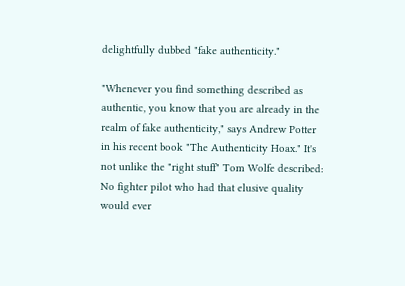delightfully dubbed "fake authenticity."

"Whenever you find something described as authentic, you know that you are already in the realm of fake authenticity," says Andrew Potter in his recent book "The Authenticity Hoax." It's not unlike the "right stuff" Tom Wolfe described: No fighter pilot who had that elusive quality would ever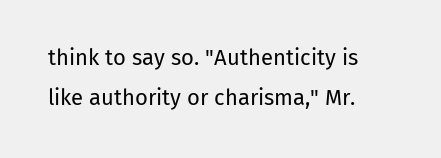think to say so. "Authenticity is like authority or charisma," Mr.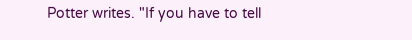Potter writes. "If you have to tell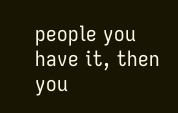people you have it, then you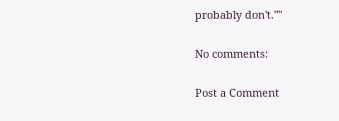probably don't.""

No comments:

Post a Comment